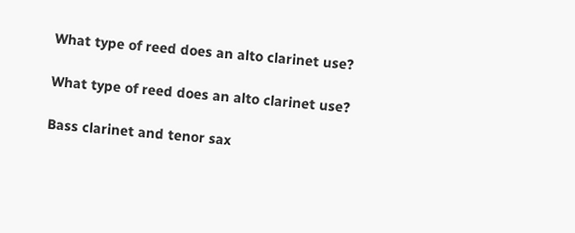What type of reed does an alto clarinet use?

What type of reed does an alto clarinet use?

Bass clarinet and tenor sax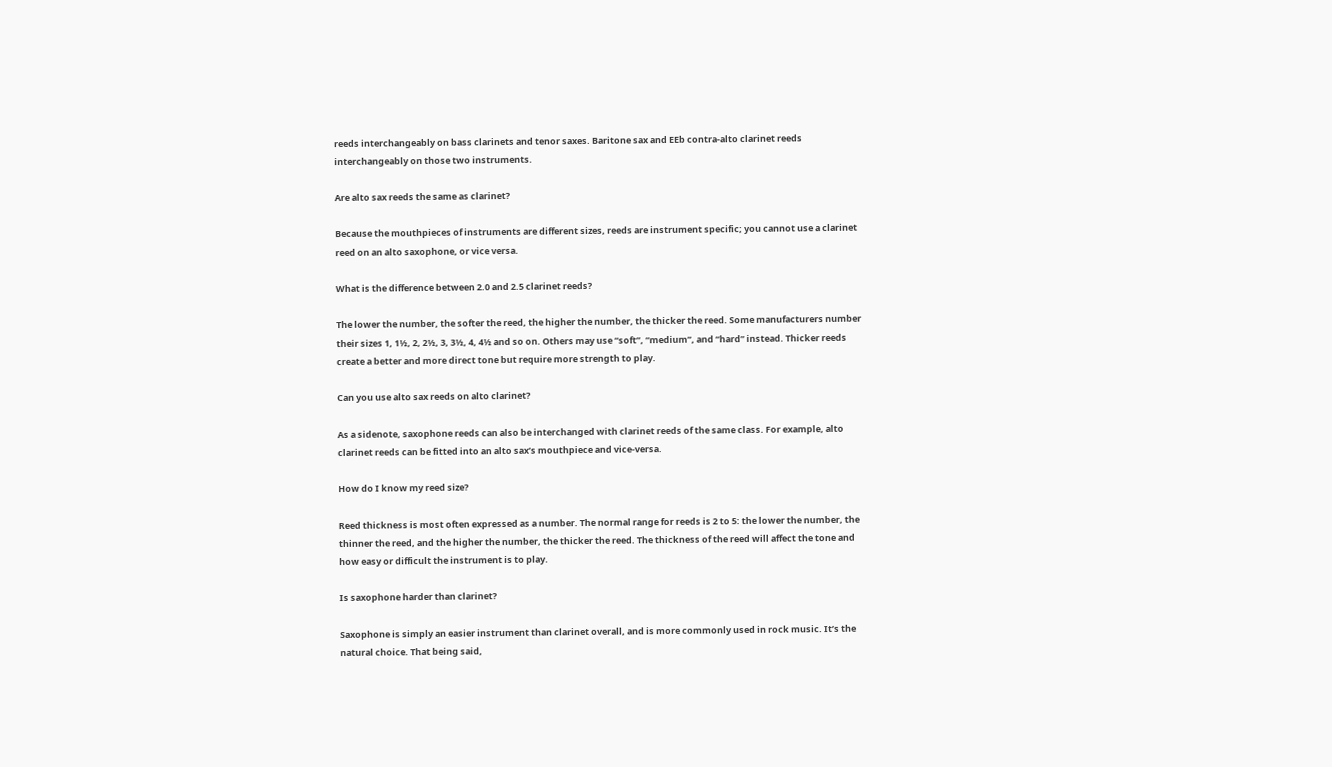reeds interchangeably on bass clarinets and tenor saxes. Baritone sax and EEb contra-alto clarinet reeds interchangeably on those two instruments.

Are alto sax reeds the same as clarinet?

Because the mouthpieces of instruments are different sizes, reeds are instrument specific; you cannot use a clarinet reed on an alto saxophone, or vice versa.

What is the difference between 2.0 and 2.5 clarinet reeds?

The lower the number, the softer the reed, the higher the number, the thicker the reed. Some manufacturers number their sizes 1, 1½, 2, 2½, 3, 3½, 4, 4½ and so on. Others may use “soft”, “medium”, and “hard” instead. Thicker reeds create a better and more direct tone but require more strength to play.

Can you use alto sax reeds on alto clarinet?

As a sidenote, saxophone reeds can also be interchanged with clarinet reeds of the same class. For example, alto clarinet reeds can be fitted into an alto sax’s mouthpiece and vice-versa.

How do I know my reed size?

Reed thickness is most often expressed as a number. The normal range for reeds is 2 to 5: the lower the number, the thinner the reed, and the higher the number, the thicker the reed. The thickness of the reed will affect the tone and how easy or difficult the instrument is to play.

Is saxophone harder than clarinet?

Saxophone is simply an easier instrument than clarinet overall, and is more commonly used in rock music. It’s the natural choice. That being said,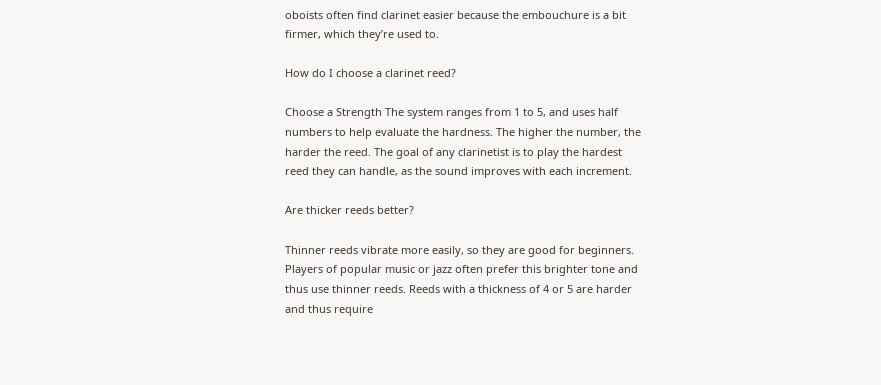oboists often find clarinet easier because the embouchure is a bit firmer, which they’re used to.

How do I choose a clarinet reed?

Choose a Strength The system ranges from 1 to 5, and uses half numbers to help evaluate the hardness. The higher the number, the harder the reed. The goal of any clarinetist is to play the hardest reed they can handle, as the sound improves with each increment.

Are thicker reeds better?

Thinner reeds vibrate more easily, so they are good for beginners. Players of popular music or jazz often prefer this brighter tone and thus use thinner reeds. Reeds with a thickness of 4 or 5 are harder and thus require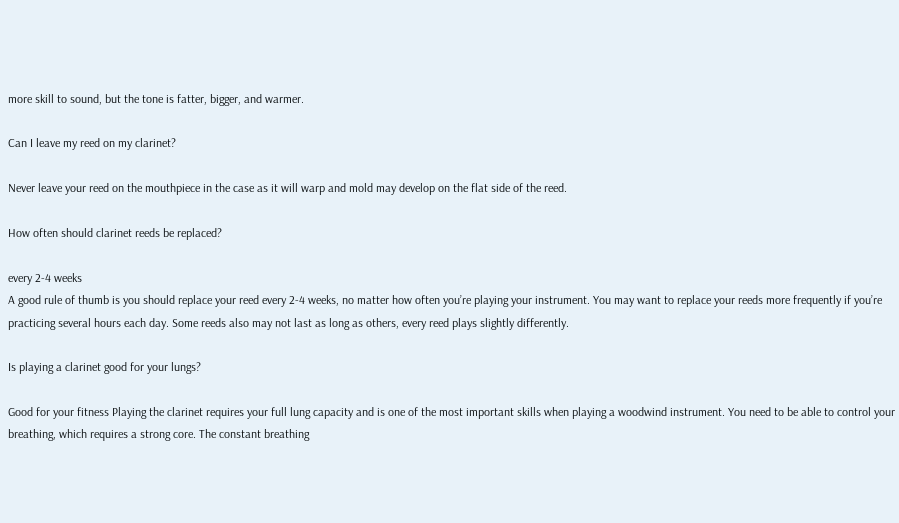more skill to sound, but the tone is fatter, bigger, and warmer.

Can I leave my reed on my clarinet?

Never leave your reed on the mouthpiece in the case as it will warp and mold may develop on the flat side of the reed.

How often should clarinet reeds be replaced?

every 2-4 weeks
A good rule of thumb is you should replace your reed every 2-4 weeks, no matter how often you’re playing your instrument. You may want to replace your reeds more frequently if you’re practicing several hours each day. Some reeds also may not last as long as others, every reed plays slightly differently.

Is playing a clarinet good for your lungs?

Good for your fitness Playing the clarinet requires your full lung capacity and is one of the most important skills when playing a woodwind instrument. You need to be able to control your breathing, which requires a strong core. The constant breathing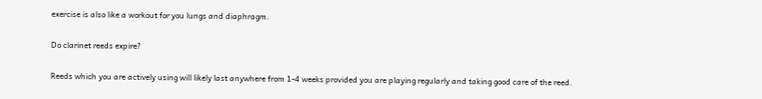exercise is also like a workout for you lungs and diaphragm.

Do clarinet reeds expire?

Reeds which you are actively using will likely last anywhere from 1-4 weeks provided you are playing regularly and taking good care of the reed.